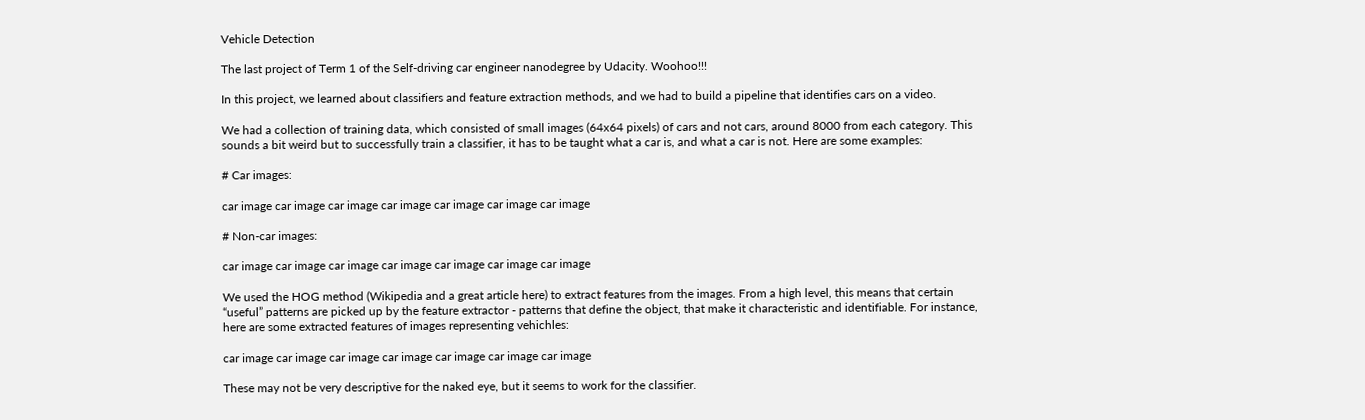Vehicle Detection

The last project of Term 1 of the Self-driving car engineer nanodegree by Udacity. Woohoo!!!

In this project, we learned about classifiers and feature extraction methods, and we had to build a pipeline that identifies cars on a video.

We had a collection of training data, which consisted of small images (64x64 pixels) of cars and not cars, around 8000 from each category. This sounds a bit weird but to successfully train a classifier, it has to be taught what a car is, and what a car is not. Here are some examples:

# Car images:

car image car image car image car image car image car image car image

# Non-car images:

car image car image car image car image car image car image car image

We used the HOG method (Wikipedia and a great article here) to extract features from the images. From a high level, this means that certain “useful” patterns are picked up by the feature extractor - patterns that define the object, that make it characteristic and identifiable. For instance, here are some extracted features of images representing vehichles:

car image car image car image car image car image car image car image

These may not be very descriptive for the naked eye, but it seems to work for the classifier.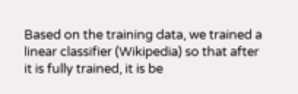Based on the training data, we trained a linear classifier (Wikipedia) so that after it is fully trained, it is be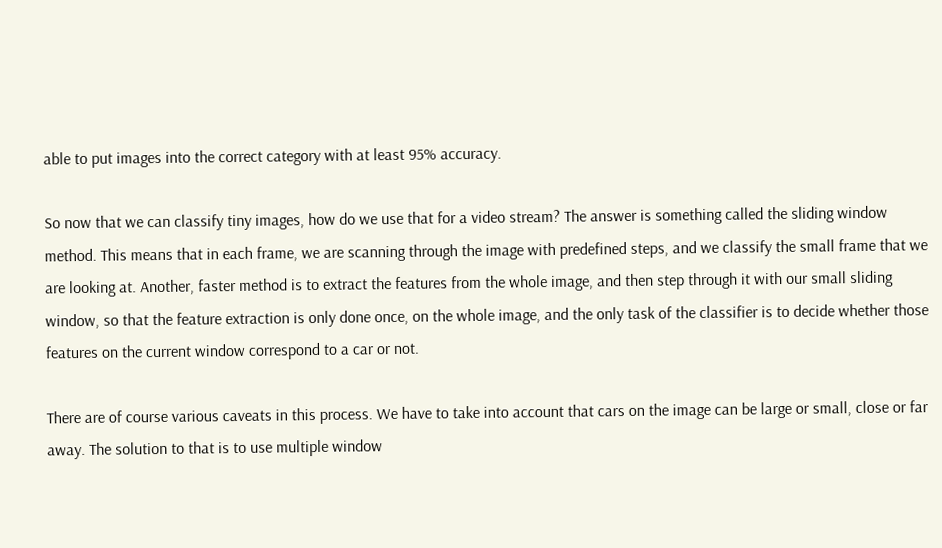able to put images into the correct category with at least 95% accuracy.

So now that we can classify tiny images, how do we use that for a video stream? The answer is something called the sliding window method. This means that in each frame, we are scanning through the image with predefined steps, and we classify the small frame that we are looking at. Another, faster method is to extract the features from the whole image, and then step through it with our small sliding window, so that the feature extraction is only done once, on the whole image, and the only task of the classifier is to decide whether those features on the current window correspond to a car or not.

There are of course various caveats in this process. We have to take into account that cars on the image can be large or small, close or far away. The solution to that is to use multiple window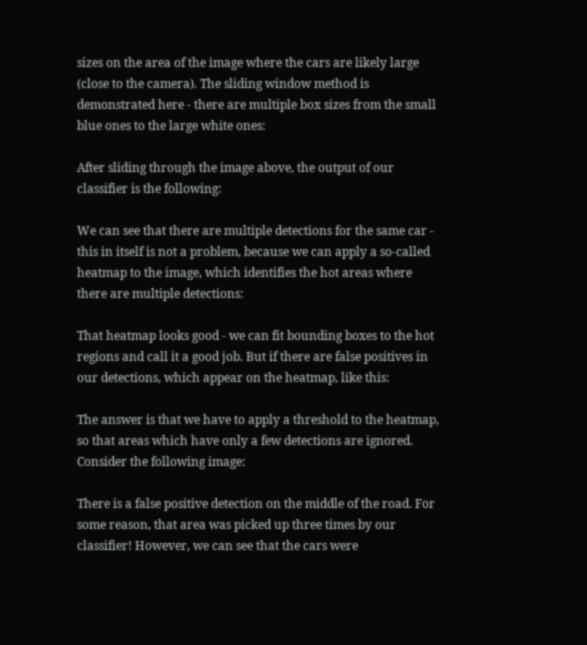sizes on the area of the image where the cars are likely large (close to the camera). The sliding window method is demonstrated here - there are multiple box sizes from the small blue ones to the large white ones:

After sliding through the image above, the output of our classifier is the following:

We can see that there are multiple detections for the same car - this in itself is not a problem, because we can apply a so-called heatmap to the image, which identifies the hot areas where there are multiple detections:

That heatmap looks good - we can fit bounding boxes to the hot regions and call it a good job. But if there are false positives in our detections, which appear on the heatmap, like this:

The answer is that we have to apply a threshold to the heatmap, so that areas which have only a few detections are ignored. Consider the following image:

There is a false positive detection on the middle of the road. For some reason, that area was picked up three times by our classifier! However, we can see that the cars were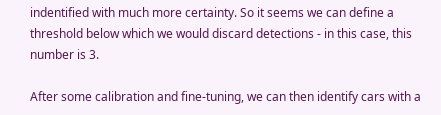indentified with much more certainty. So it seems we can define a threshold below which we would discard detections - in this case, this number is 3.

After some calibration and fine-tuning, we can then identify cars with a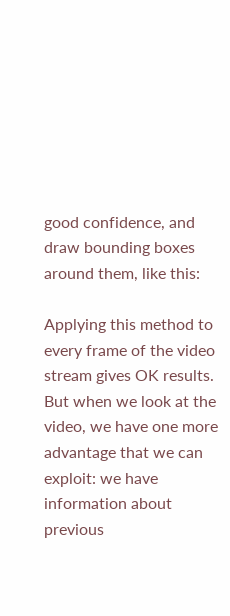good confidence, and draw bounding boxes around them, like this:

Applying this method to every frame of the video stream gives OK results. But when we look at the video, we have one more advantage that we can exploit: we have information about previous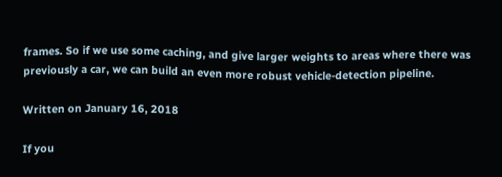frames. So if we use some caching, and give larger weights to areas where there was previously a car, we can build an even more robust vehicle-detection pipeline.

Written on January 16, 2018

If you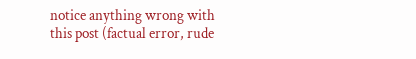notice anything wrong with this post (factual error, rude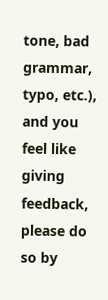tone, bad grammar, typo, etc.), and you feel like giving feedback, please do so by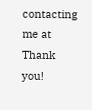contacting me at Thank you!